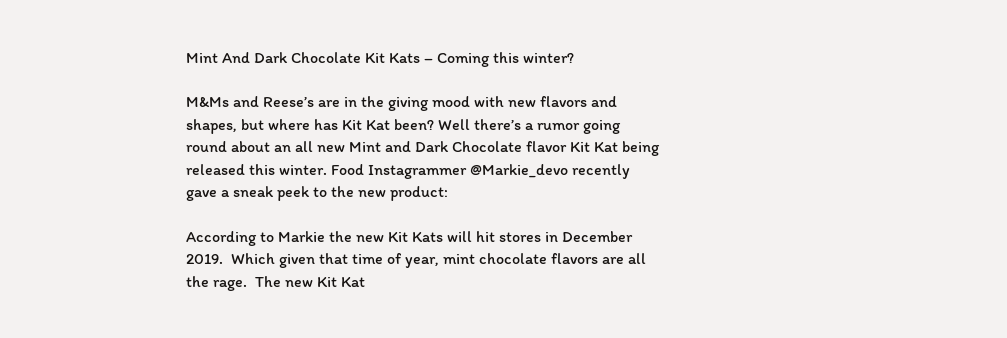Mint And Dark Chocolate Kit Kats – Coming this winter?

M&Ms and Reese’s are in the giving mood with new flavors and shapes, but where has Kit Kat been? Well there’s a rumor going round about an all new Mint and Dark Chocolate flavor Kit Kat being released this winter. Food Instagrammer @Markie_devo recently gave a sneak peek to the new product:

According to Markie the new Kit Kats will hit stores in December 2019.  Which given that time of year, mint chocolate flavors are all the rage.  The new Kit Kat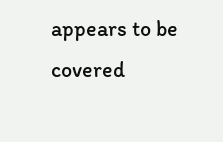appears to be covered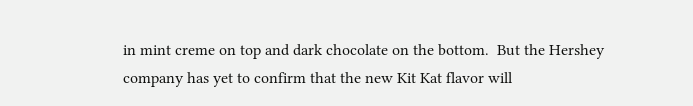in mint creme on top and dark chocolate on the bottom.  But the Hershey company has yet to confirm that the new Kit Kat flavor will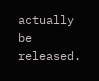actually be released.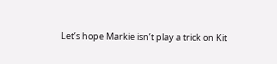Let’s hope Markie isn’t play a trick on Kit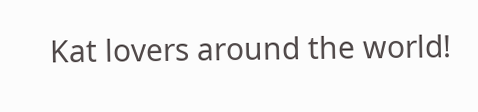Kat lovers around the world!